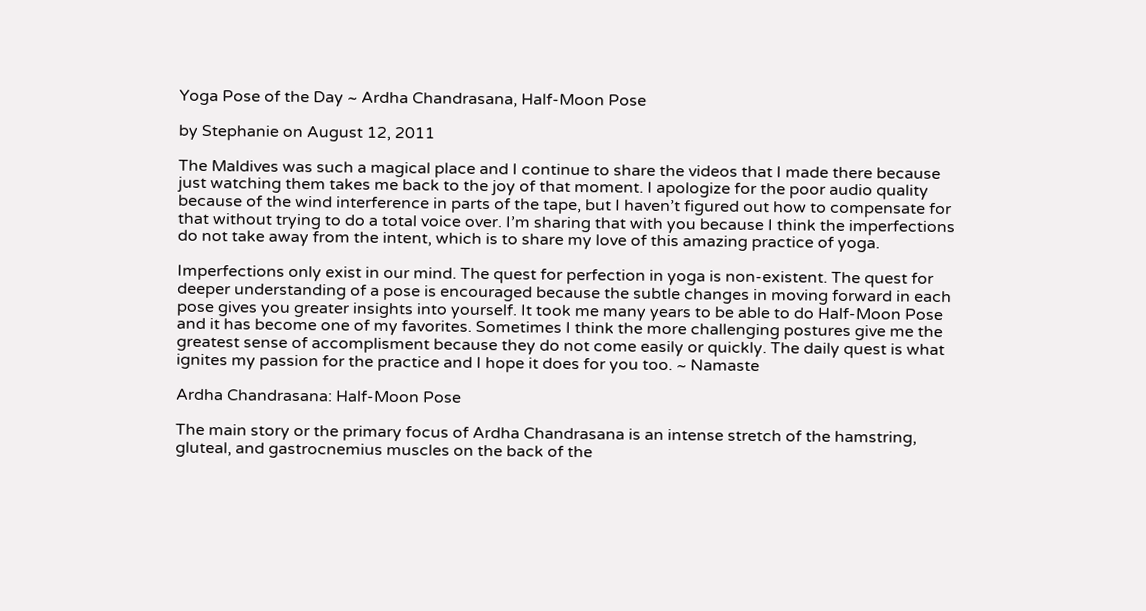Yoga Pose of the Day ~ Ardha Chandrasana, Half-Moon Pose

by Stephanie on August 12, 2011

The Maldives was such a magical place and I continue to share the videos that I made there because just watching them takes me back to the joy of that moment. I apologize for the poor audio quality because of the wind interference in parts of the tape, but I haven’t figured out how to compensate for that without trying to do a total voice over. I’m sharing that with you because I think the imperfections do not take away from the intent, which is to share my love of this amazing practice of yoga.

Imperfections only exist in our mind. The quest for perfection in yoga is non-existent. The quest for deeper understanding of a pose is encouraged because the subtle changes in moving forward in each pose gives you greater insights into yourself. It took me many years to be able to do Half-Moon Pose and it has become one of my favorites. Sometimes I think the more challenging postures give me the greatest sense of accomplisment because they do not come easily or quickly. The daily quest is what ignites my passion for the practice and I hope it does for you too. ~ Namaste

Ardha Chandrasana: Half-Moon Pose

The main story or the primary focus of Ardha Chandrasana is an intense stretch of the hamstring, gluteal, and gastrocnemius muscles on the back of the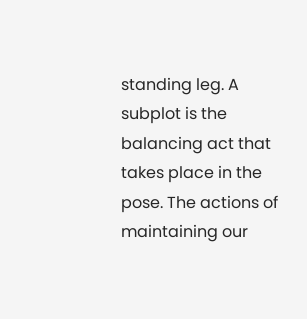standing leg. A subplot is the balancing act that takes place in the pose. The actions of maintaining our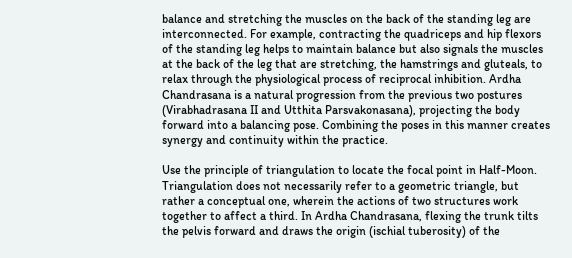balance and stretching the muscles on the back of the standing leg are interconnected. For example, contracting the quadriceps and hip flexors of the standing leg helps to maintain balance but also signals the muscles at the back of the leg that are stretching, the hamstrings and gluteals, to relax through the physiological process of reciprocal inhibition. Ardha Chandrasana is a natural progression from the previous two postures (Virabhadrasana II and Utthita Parsvakonasana), projecting the body forward into a balancing pose. Combining the poses in this manner creates synergy and continuity within the practice.

Use the principle of triangulation to locate the focal point in Half-Moon. Triangulation does not necessarily refer to a geometric triangle, but rather a conceptual one, wherein the actions of two structures work together to affect a third. In Ardha Chandrasana, flexing the trunk tilts the pelvis forward and draws the origin (ischial tuberosity) of the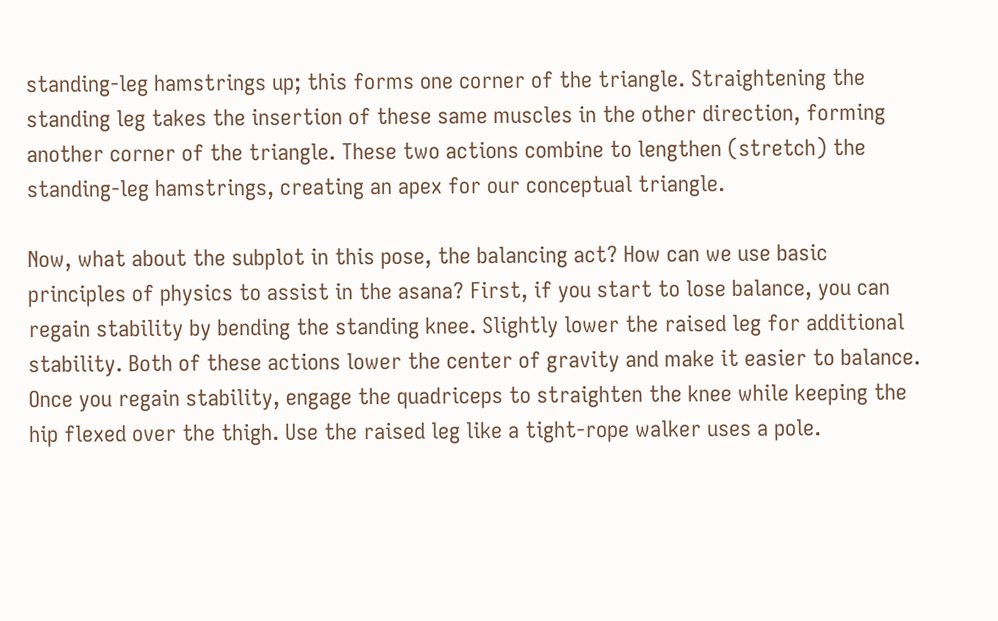standing-leg hamstrings up; this forms one corner of the triangle. Straightening the standing leg takes the insertion of these same muscles in the other direction, forming another corner of the triangle. These two actions combine to lengthen (stretch) the standing-leg hamstrings, creating an apex for our conceptual triangle.

Now, what about the subplot in this pose, the balancing act? How can we use basic principles of physics to assist in the asana? First, if you start to lose balance, you can regain stability by bending the standing knee. Slightly lower the raised leg for additional stability. Both of these actions lower the center of gravity and make it easier to balance. Once you regain stability, engage the quadriceps to straighten the knee while keeping the hip flexed over the thigh. Use the raised leg like a tight-rope walker uses a pole.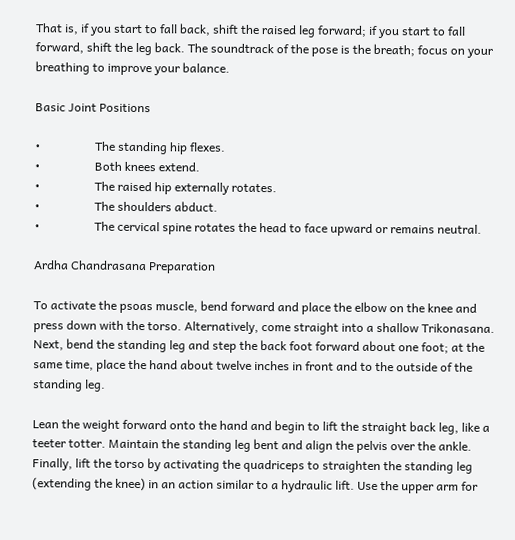That is, if you start to fall back, shift the raised leg forward; if you start to fall forward, shift the leg back. The soundtrack of the pose is the breath; focus on your breathing to improve your balance.

Basic Joint Positions

•                  The standing hip flexes.
•                  Both knees extend.
•                  The raised hip externally rotates.
•                  The shoulders abduct.
•                  The cervical spine rotates the head to face upward or remains neutral.

Ardha Chandrasana Preparation

To activate the psoas muscle, bend forward and place the elbow on the knee and press down with the torso. Alternatively, come straight into a shallow Trikonasana. Next, bend the standing leg and step the back foot forward about one foot; at the same time, place the hand about twelve inches in front and to the outside of the standing leg.

Lean the weight forward onto the hand and begin to lift the straight back leg, like a teeter totter. Maintain the standing leg bent and align the pelvis over the ankle. Finally, lift the torso by activating the quadriceps to straighten the standing leg (extending the knee) in an action similar to a hydraulic lift. Use the upper arm for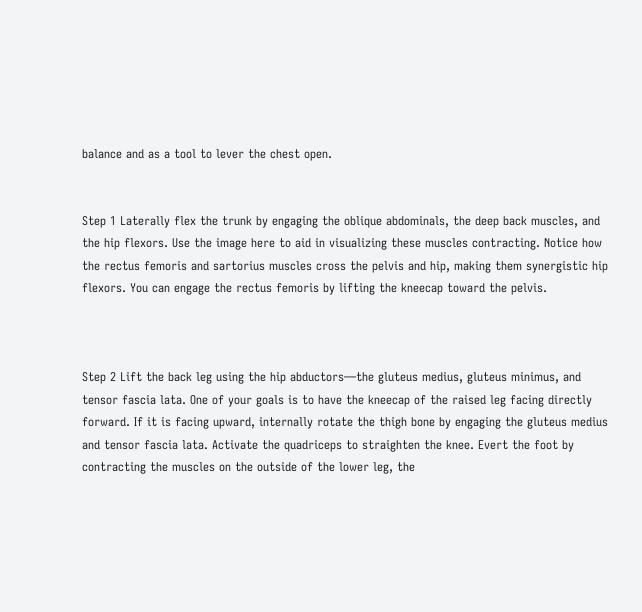balance and as a tool to lever the chest open.


Step 1 Laterally flex the trunk by engaging the oblique abdominals, the deep back muscles, and the hip flexors. Use the image here to aid in visualizing these muscles contracting. Notice how the rectus femoris and sartorius muscles cross the pelvis and hip, making them synergistic hip flexors. You can engage the rectus femoris by lifting the kneecap toward the pelvis.



Step 2 Lift the back leg using the hip abductors—the gluteus medius, gluteus minimus, and tensor fascia lata. One of your goals is to have the kneecap of the raised leg facing directly forward. If it is facing upward, internally rotate the thigh bone by engaging the gluteus medius and tensor fascia lata. Activate the quadriceps to straighten the knee. Evert the foot by contracting the muscles on the outside of the lower leg, the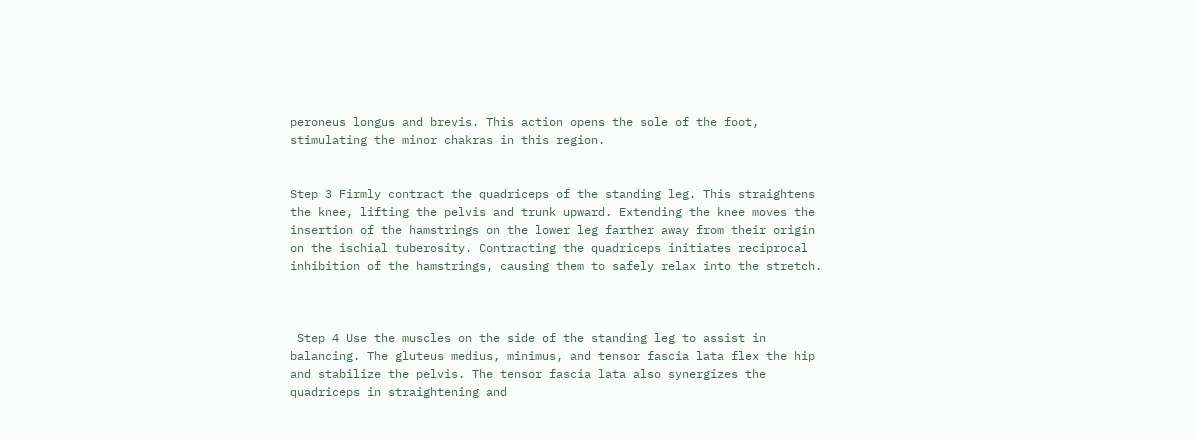peroneus longus and brevis. This action opens the sole of the foot, stimulating the minor chakras in this region.


Step 3 Firmly contract the quadriceps of the standing leg. This straightens the knee, lifting the pelvis and trunk upward. Extending the knee moves the insertion of the hamstrings on the lower leg farther away from their origin on the ischial tuberosity. Contracting the quadriceps initiates reciprocal inhibition of the hamstrings, causing them to safely relax into the stretch.



 Step 4 Use the muscles on the side of the standing leg to assist in balancing. The gluteus medius, minimus, and tensor fascia lata flex the hip and stabilize the pelvis. The tensor fascia lata also synergizes the quadriceps in straightening and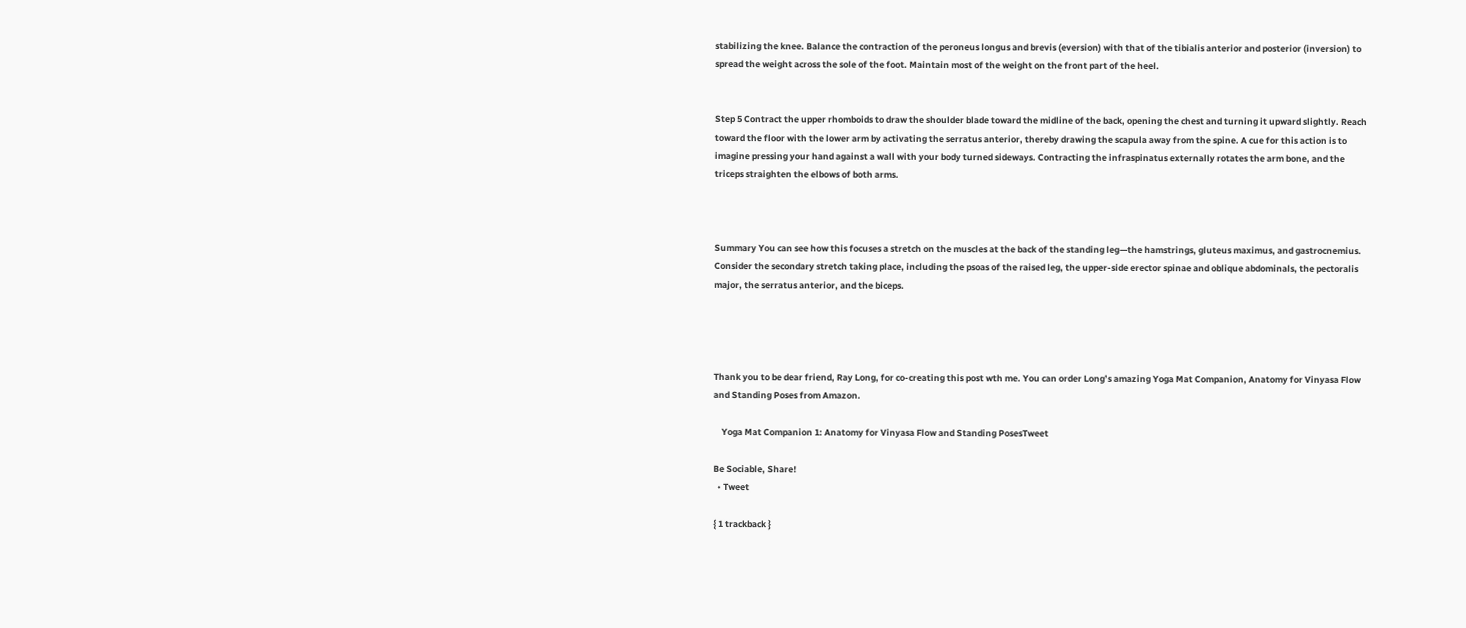stabilizing the knee. Balance the contraction of the peroneus longus and brevis (eversion) with that of the tibialis anterior and posterior (inversion) to spread the weight across the sole of the foot. Maintain most of the weight on the front part of the heel.


Step 5 Contract the upper rhomboids to draw the shoulder blade toward the midline of the back, opening the chest and turning it upward slightly. Reach toward the floor with the lower arm by activating the serratus anterior, thereby drawing the scapula away from the spine. A cue for this action is to imagine pressing your hand against a wall with your body turned sideways. Contracting the infraspinatus externally rotates the arm bone, and the triceps straighten the elbows of both arms.



Summary You can see how this focuses a stretch on the muscles at the back of the standing leg—the hamstrings, gluteus maximus, and gastrocnemius. Consider the secondary stretch taking place, including the psoas of the raised leg, the upper-side erector spinae and oblique abdominals, the pectoralis major, the serratus anterior, and the biceps.




Thank you to be dear friend, Ray Long, for co-creating this post wth me. You can order Long’s amazing Yoga Mat Companion, Anatomy for Vinyasa Flow and Standing Poses from Amazon.

    Yoga Mat Companion 1: Anatomy for Vinyasa Flow and Standing PosesTweet

Be Sociable, Share!
  • Tweet

{ 1 trackback }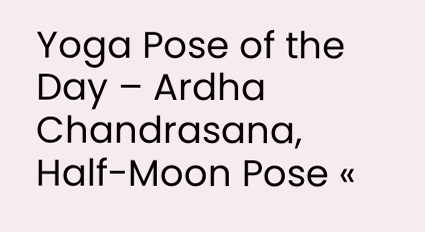Yoga Pose of the Day – Ardha Chandrasana, Half-Moon Pose «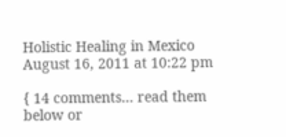Holistic Healing in Mexico
August 16, 2011 at 10:22 pm

{ 14 comments… read them below or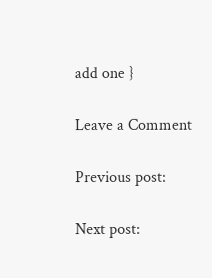add one }

Leave a Comment

Previous post:

Next post: